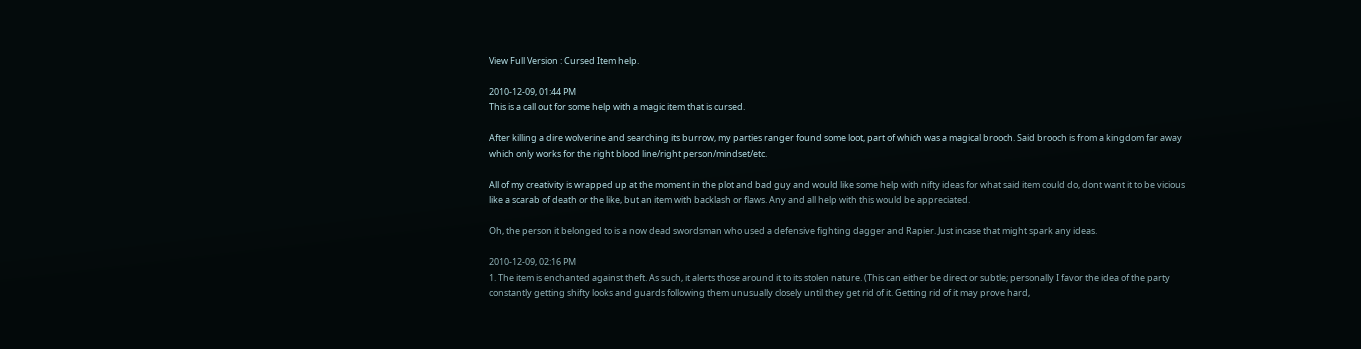View Full Version : Cursed Item help.

2010-12-09, 01:44 PM
This is a call out for some help with a magic item that is cursed.

After killing a dire wolverine and searching its burrow, my parties ranger found some loot, part of which was a magical brooch. Said brooch is from a kingdom far away which only works for the right blood line/right person/mindset/etc.

All of my creativity is wrapped up at the moment in the plot and bad guy and would like some help with nifty ideas for what said item could do, dont want it to be vicious like a scarab of death or the like, but an item with backlash or flaws. Any and all help with this would be appreciated.

Oh, the person it belonged to is a now dead swordsman who used a defensive fighting dagger and Rapier. Just incase that might spark any ideas.

2010-12-09, 02:16 PM
1. The item is enchanted against theft. As such, it alerts those around it to its stolen nature. (This can either be direct or subtle; personally I favor the idea of the party constantly getting shifty looks and guards following them unusually closely until they get rid of it. Getting rid of it may prove hard,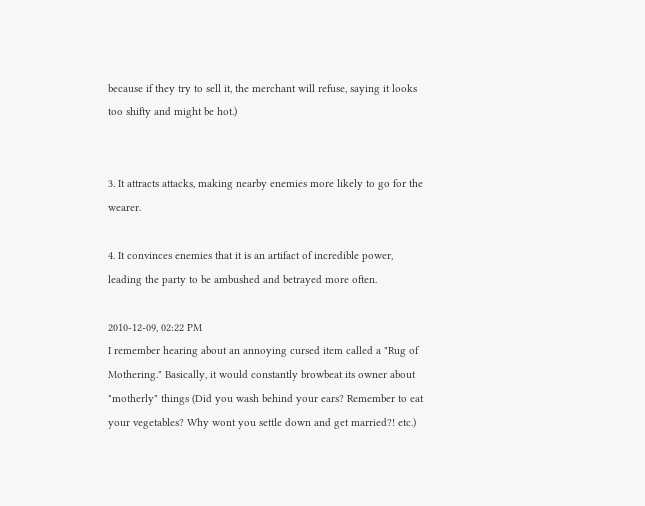because if they try to sell it, the merchant will refuse, saying it looks too shifty and might be hot.)


3. It attracts attacks, making nearby enemies more likely to go for the wearer.

4. It convinces enemies that it is an artifact of incredible power, leading the party to be ambushed and betrayed more often.

2010-12-09, 02:22 PM
I remember hearing about an annoying cursed item called a "Rug of Mothering." Basically, it would constantly browbeat its owner about "motherly" things (Did you wash behind your ears? Remember to eat your vegetables? Why wont you settle down and get married?! etc.)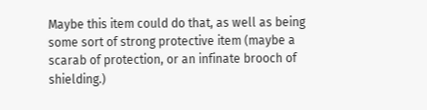Maybe this item could do that, as well as being some sort of strong protective item (maybe a scarab of protection, or an infinate brooch of shielding.)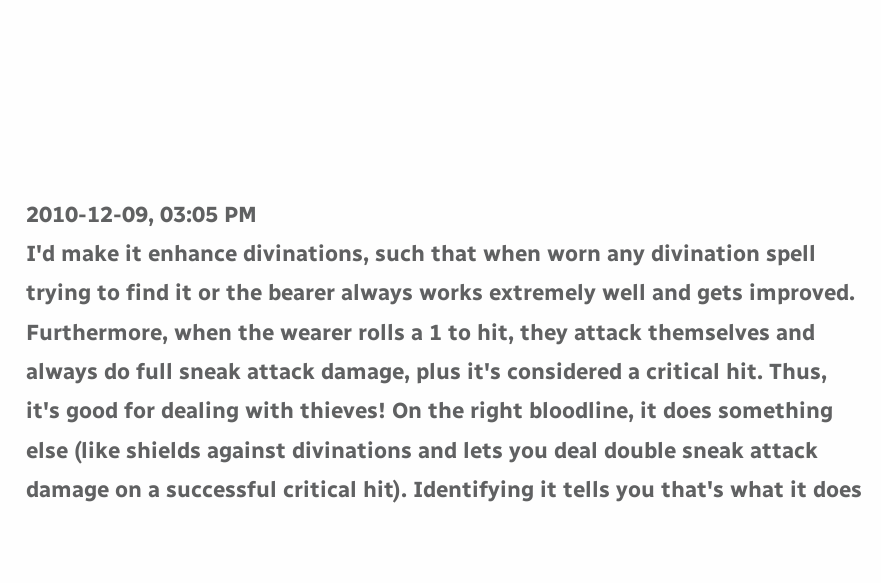2010-12-09, 03:05 PM
I'd make it enhance divinations, such that when worn any divination spell trying to find it or the bearer always works extremely well and gets improved. Furthermore, when the wearer rolls a 1 to hit, they attack themselves and always do full sneak attack damage, plus it's considered a critical hit. Thus, it's good for dealing with thieves! On the right bloodline, it does something else (like shields against divinations and lets you deal double sneak attack damage on a successful critical hit). Identifying it tells you that's what it does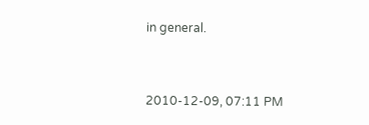in general.


2010-12-09, 07:11 PM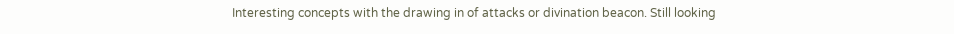Interesting concepts with the drawing in of attacks or divination beacon. Still looking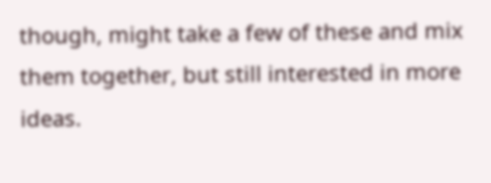though, might take a few of these and mix them together, but still interested in more ideas.